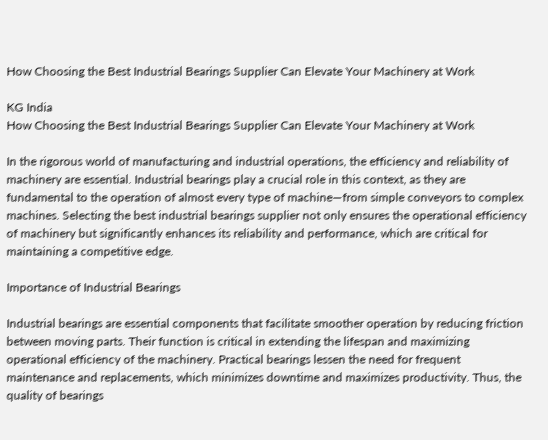How Choosing the Best Industrial Bearings Supplier Can Elevate Your Machinery at Work

KG India
How Choosing the Best Industrial Bearings Supplier Can Elevate Your Machinery at Work

In the rigorous world of manufacturing and industrial operations, the efficiency and reliability of machinery are essential. Industrial bearings play a crucial role in this context, as they are fundamental to the operation of almost every type of machine—from simple conveyors to complex machines. Selecting the best industrial bearings supplier not only ensures the operational efficiency of machinery but significantly enhances its reliability and performance, which are critical for maintaining a competitive edge.

Importance of Industrial Bearings

Industrial bearings are essential components that facilitate smoother operation by reducing friction between moving parts. Their function is critical in extending the lifespan and maximizing operational efficiency of the machinery. Practical bearings lessen the need for frequent maintenance and replacements, which minimizes downtime and maximizes productivity. Thus, the quality of bearings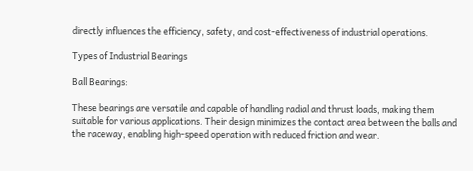directly influences the efficiency, safety, and cost-effectiveness of industrial operations.

Types of Industrial Bearings

Ball Bearings:

These bearings are versatile and capable of handling radial and thrust loads, making them suitable for various applications. Their design minimizes the contact area between the balls and the raceway, enabling high-speed operation with reduced friction and wear.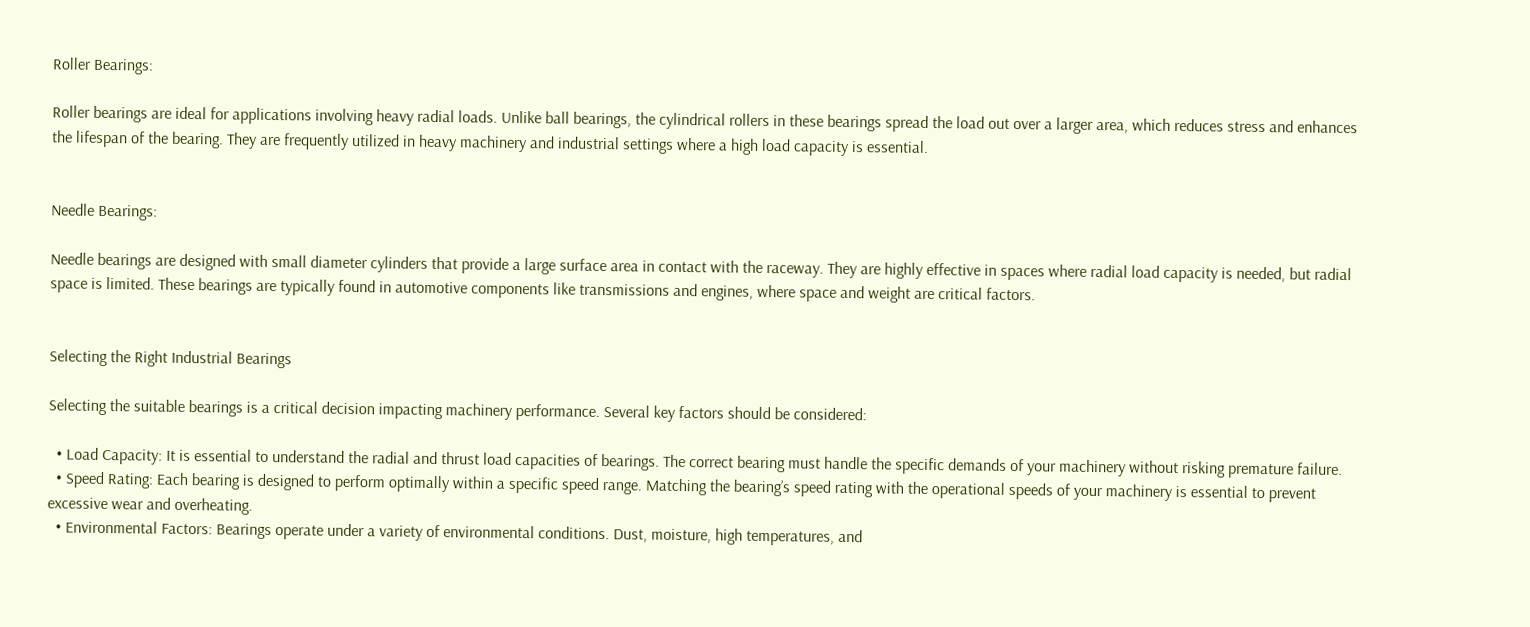Roller Bearings:

Roller bearings are ideal for applications involving heavy radial loads. Unlike ball bearings, the cylindrical rollers in these bearings spread the load out over a larger area, which reduces stress and enhances the lifespan of the bearing. They are frequently utilized in heavy machinery and industrial settings where a high load capacity is essential.


Needle Bearings:

Needle bearings are designed with small diameter cylinders that provide a large surface area in contact with the raceway. They are highly effective in spaces where radial load capacity is needed, but radial space is limited. These bearings are typically found in automotive components like transmissions and engines, where space and weight are critical factors.


Selecting the Right Industrial Bearings

Selecting the suitable bearings is a critical decision impacting machinery performance. Several key factors should be considered:

  • Load Capacity: It is essential to understand the radial and thrust load capacities of bearings. The correct bearing must handle the specific demands of your machinery without risking premature failure.
  • Speed Rating: Each bearing is designed to perform optimally within a specific speed range. Matching the bearing’s speed rating with the operational speeds of your machinery is essential to prevent excessive wear and overheating.
  • Environmental Factors: Bearings operate under a variety of environmental conditions. Dust, moisture, high temperatures, and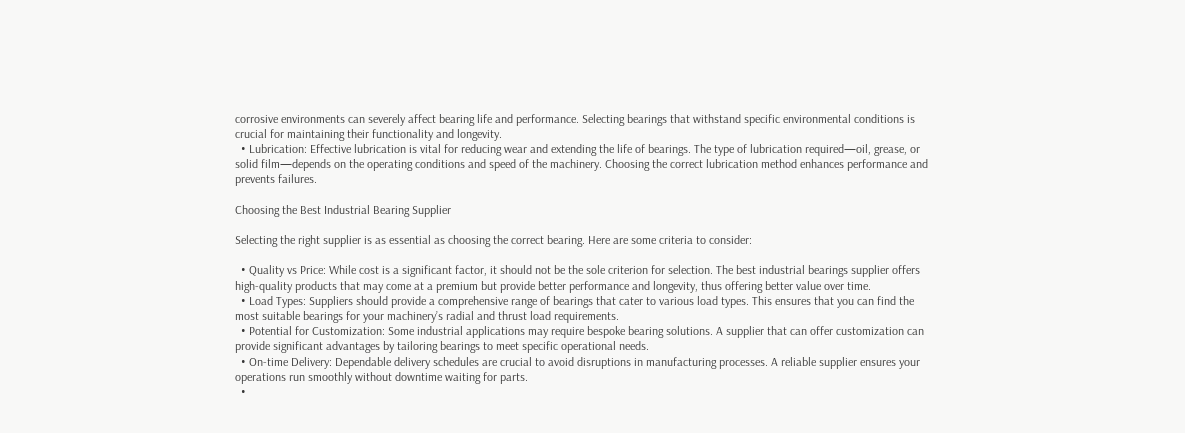corrosive environments can severely affect bearing life and performance. Selecting bearings that withstand specific environmental conditions is crucial for maintaining their functionality and longevity.
  • Lubrication: Effective lubrication is vital for reducing wear and extending the life of bearings. The type of lubrication required—oil, grease, or solid film—depends on the operating conditions and speed of the machinery. Choosing the correct lubrication method enhances performance and prevents failures.

Choosing the Best Industrial Bearing Supplier

Selecting the right supplier is as essential as choosing the correct bearing. Here are some criteria to consider:

  • Quality vs Price: While cost is a significant factor, it should not be the sole criterion for selection. The best industrial bearings supplier offers high-quality products that may come at a premium but provide better performance and longevity, thus offering better value over time.
  • Load Types: Suppliers should provide a comprehensive range of bearings that cater to various load types. This ensures that you can find the most suitable bearings for your machinery’s radial and thrust load requirements.
  • Potential for Customization: Some industrial applications may require bespoke bearing solutions. A supplier that can offer customization can provide significant advantages by tailoring bearings to meet specific operational needs.
  • On-time Delivery: Dependable delivery schedules are crucial to avoid disruptions in manufacturing processes. A reliable supplier ensures your operations run smoothly without downtime waiting for parts.
  •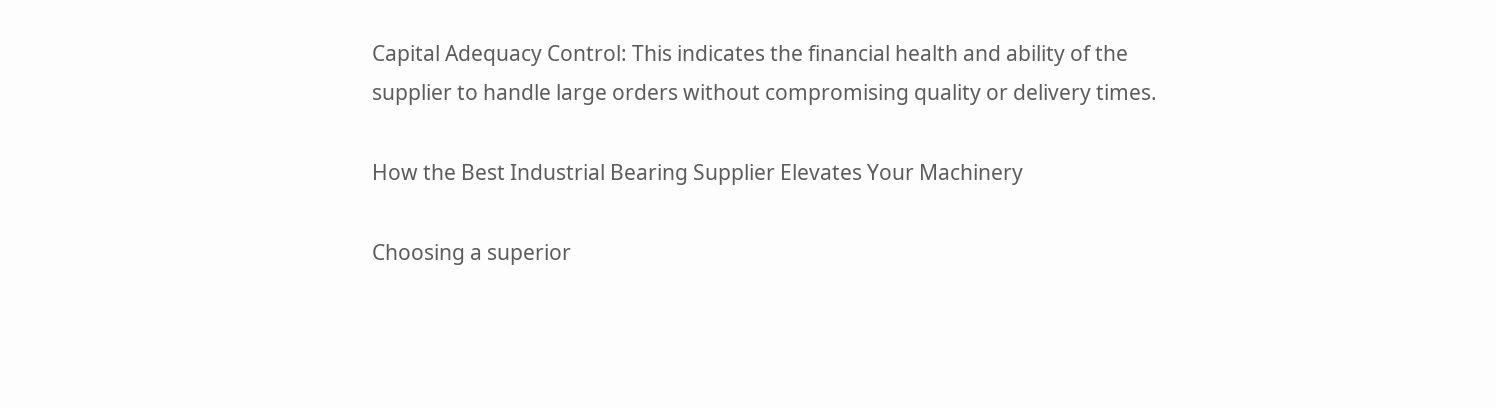Capital Adequacy Control: This indicates the financial health and ability of the supplier to handle large orders without compromising quality or delivery times.

How the Best Industrial Bearing Supplier Elevates Your Machinery

Choosing a superior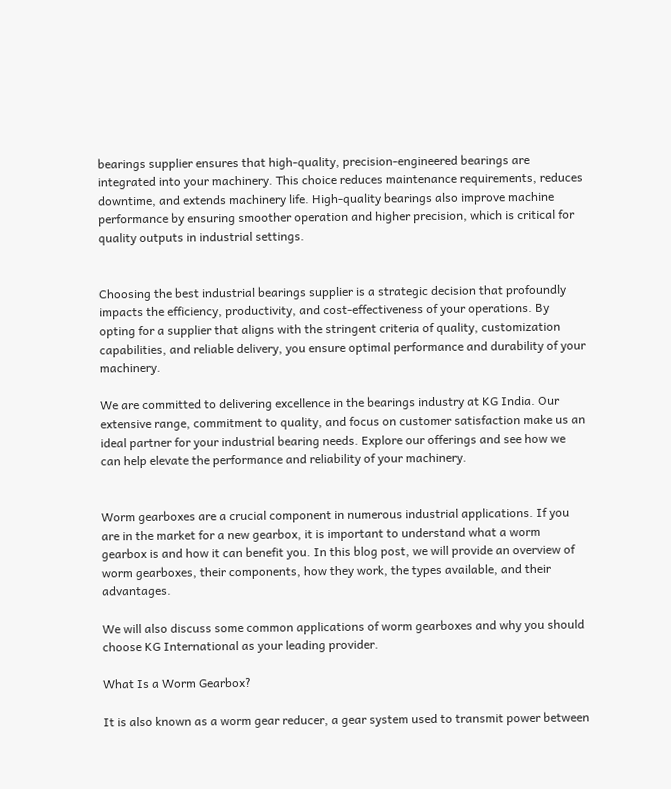bearings supplier ensures that high-quality, precision-engineered bearings are integrated into your machinery. This choice reduces maintenance requirements, reduces downtime, and extends machinery life. High-quality bearings also improve machine performance by ensuring smoother operation and higher precision, which is critical for quality outputs in industrial settings.


Choosing the best industrial bearings supplier is a strategic decision that profoundly impacts the efficiency, productivity, and cost-effectiveness of your operations. By opting for a supplier that aligns with the stringent criteria of quality, customization capabilities, and reliable delivery, you ensure optimal performance and durability of your machinery.

We are committed to delivering excellence in the bearings industry at KG India. Our extensive range, commitment to quality, and focus on customer satisfaction make us an ideal partner for your industrial bearing needs. Explore our offerings and see how we can help elevate the performance and reliability of your machinery.


Worm gearboxes are a crucial component in numerous industrial applications. If you are in the market for a new gearbox, it is important to understand what a worm gearbox is and how it can benefit you. In this blog post, we will provide an overview of worm gearboxes, their components, how they work, the types available, and their advantages.

We will also discuss some common applications of worm gearboxes and why you should choose KG International as your leading provider.

What Is a Worm Gearbox?

It is also known as a worm gear reducer, a gear system used to transmit power between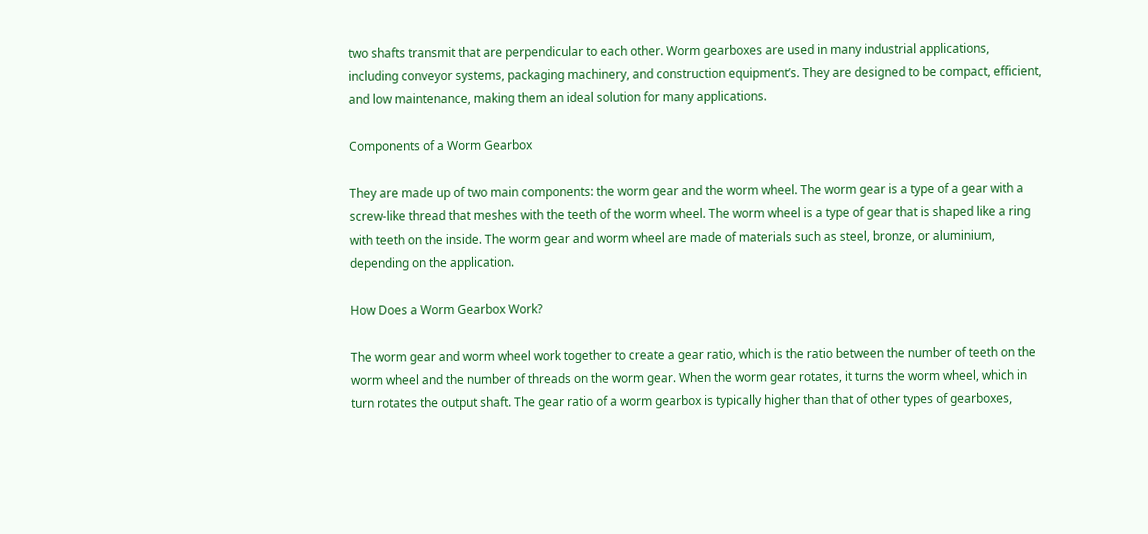two shafts transmit that are perpendicular to each other. Worm gearboxes are used in many industrial applications, including conveyor systems, packaging machinery, and construction equipment’s. They are designed to be compact, efficient, and low maintenance, making them an ideal solution for many applications.

Components of a Worm Gearbox

They are made up of two main components: the worm gear and the worm wheel. The worm gear is a type of a gear with a screw-like thread that meshes with the teeth of the worm wheel. The worm wheel is a type of gear that is shaped like a ring with teeth on the inside. The worm gear and worm wheel are made of materials such as steel, bronze, or aluminium, depending on the application.

How Does a Worm Gearbox Work?

The worm gear and worm wheel work together to create a gear ratio, which is the ratio between the number of teeth on the worm wheel and the number of threads on the worm gear. When the worm gear rotates, it turns the worm wheel, which in turn rotates the output shaft. The gear ratio of a worm gearbox is typically higher than that of other types of gearboxes,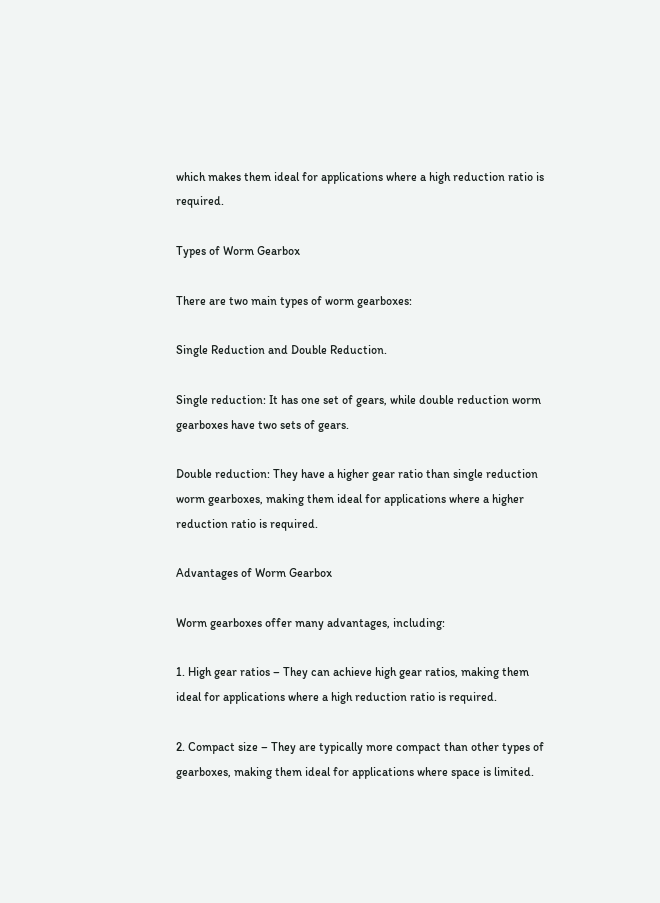which makes them ideal for applications where a high reduction ratio is required.

Types of Worm Gearbox

There are two main types of worm gearboxes:

Single Reduction and Double Reduction.

Single reduction: It has one set of gears, while double reduction worm gearboxes have two sets of gears.

Double reduction: They have a higher gear ratio than single reduction worm gearboxes, making them ideal for applications where a higher reduction ratio is required.

Advantages of Worm Gearbox

Worm gearboxes offer many advantages, including:

1. High gear ratios – They can achieve high gear ratios, making them ideal for applications where a high reduction ratio is required.

2. Compact size – They are typically more compact than other types of gearboxes, making them ideal for applications where space is limited.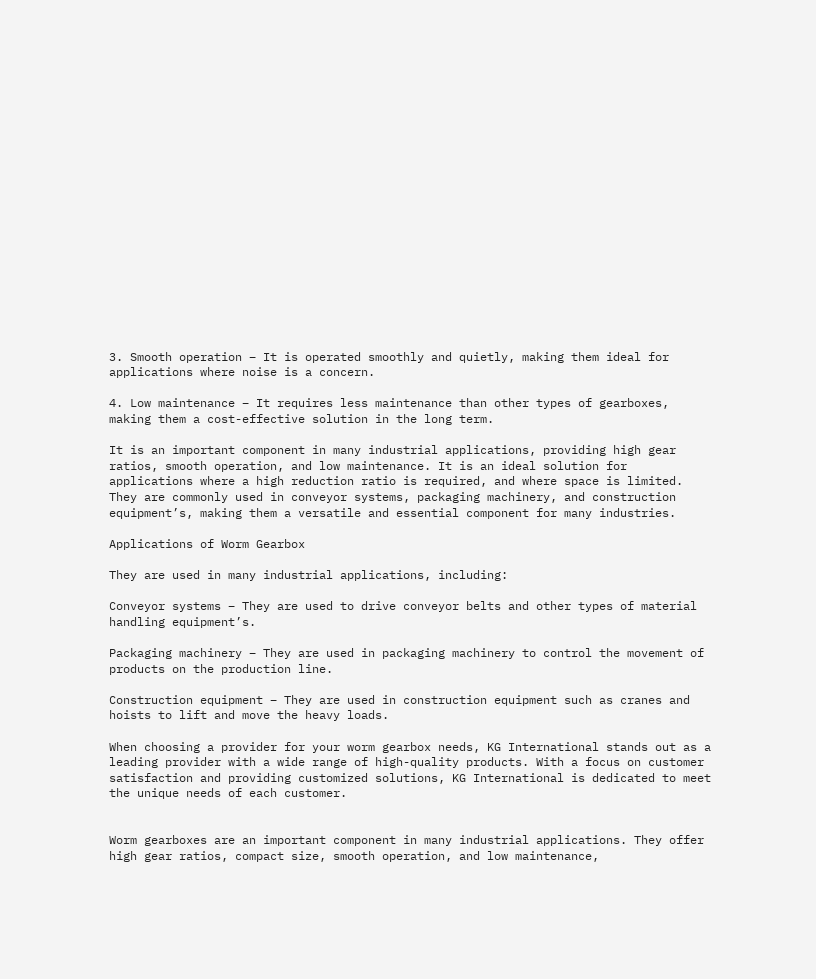3. Smooth operation – It is operated smoothly and quietly, making them ideal for applications where noise is a concern.

4. Low maintenance – It requires less maintenance than other types of gearboxes, making them a cost-effective solution in the long term.

It is an important component in many industrial applications, providing high gear ratios, smooth operation, and low maintenance. It is an ideal solution for applications where a high reduction ratio is required, and where space is limited. They are commonly used in conveyor systems, packaging machinery, and construction equipment’s, making them a versatile and essential component for many industries.

Applications of Worm Gearbox

They are used in many industrial applications, including:

Conveyor systems – They are used to drive conveyor belts and other types of material handling equipment’s.

Packaging machinery – They are used in packaging machinery to control the movement of products on the production line.

Construction equipment – They are used in construction equipment such as cranes and hoists to lift and move the heavy loads.

When choosing a provider for your worm gearbox needs, KG International stands out as a leading provider with a wide range of high-quality products. With a focus on customer satisfaction and providing customized solutions, KG International is dedicated to meet the unique needs of each customer.


Worm gearboxes are an important component in many industrial applications. They offer high gear ratios, compact size, smooth operation, and low maintenance,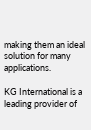making them an ideal solution for many applications.

KG International is a leading provider of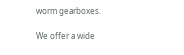worm gearboxes.

We offer a wide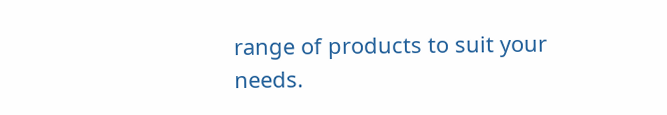range of products to suit your needs.